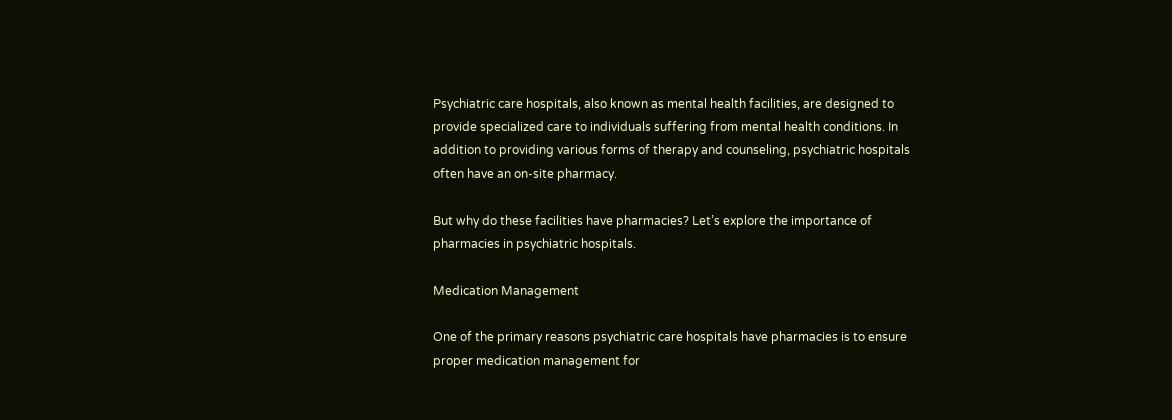Psychiatric care hospitals, also known as mental health facilities, are designed to provide specialized care to individuals suffering from mental health conditions. In addition to providing various forms of therapy and counseling, psychiatric hospitals often have an on-site pharmacy.

But why do these facilities have pharmacies? Let’s explore the importance of pharmacies in psychiatric hospitals.

Medication Management

One of the primary reasons psychiatric care hospitals have pharmacies is to ensure proper medication management for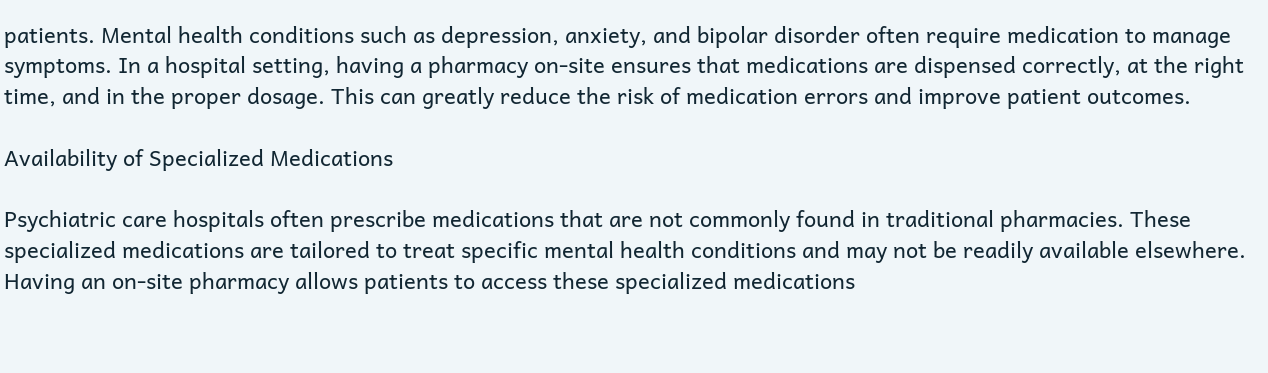patients. Mental health conditions such as depression, anxiety, and bipolar disorder often require medication to manage symptoms. In a hospital setting, having a pharmacy on-site ensures that medications are dispensed correctly, at the right time, and in the proper dosage. This can greatly reduce the risk of medication errors and improve patient outcomes.

Availability of Specialized Medications

Psychiatric care hospitals often prescribe medications that are not commonly found in traditional pharmacies. These specialized medications are tailored to treat specific mental health conditions and may not be readily available elsewhere. Having an on-site pharmacy allows patients to access these specialized medications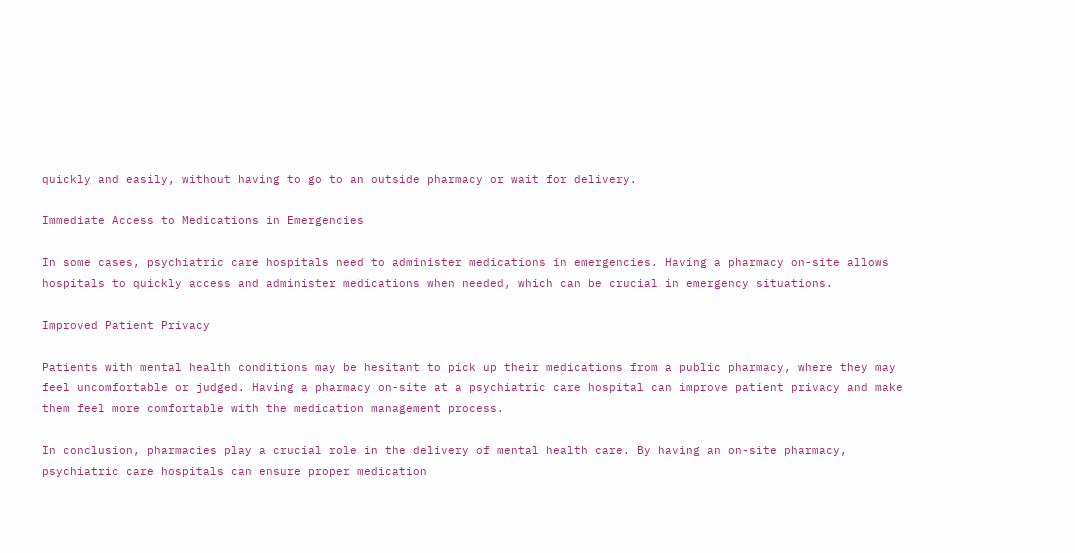quickly and easily, without having to go to an outside pharmacy or wait for delivery.

Immediate Access to Medications in Emergencies

In some cases, psychiatric care hospitals need to administer medications in emergencies. Having a pharmacy on-site allows hospitals to quickly access and administer medications when needed, which can be crucial in emergency situations.

Improved Patient Privacy

Patients with mental health conditions may be hesitant to pick up their medications from a public pharmacy, where they may feel uncomfortable or judged. Having a pharmacy on-site at a psychiatric care hospital can improve patient privacy and make them feel more comfortable with the medication management process.

In conclusion, pharmacies play a crucial role in the delivery of mental health care. By having an on-site pharmacy, psychiatric care hospitals can ensure proper medication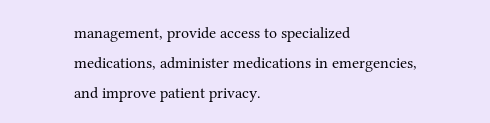management, provide access to specialized medications, administer medications in emergencies, and improve patient privacy.